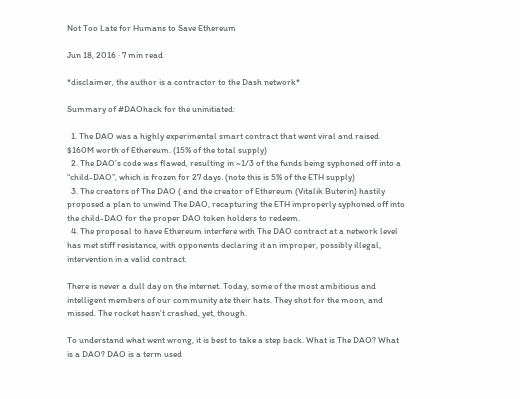Not Too Late for Humans to Save Ethereum

Jun 18, 2016 · 7 min read

*disclaimer, the author is a contractor to the Dash network*

Summary of #DAOhack for the uninitiated:

  1. The DAO was a highly experimental smart contract that went viral and raised $160M worth of Ethereum. (15% of the total supply)
  2. The DAO’s code was flawed, resulting in ~1/3 of the funds being syphoned off into a “child-DAO”, which is frozen for 27 days. (note this is 5% of the ETH supply)
  3. The creators of The DAO ( and the creator of Ethereum (Vitalik Buterin) hastily proposed a plan to unwind The DAO, recapturing the ETH improperly syphoned off into the child-DAO for the proper DAO token holders to redeem.
  4. The proposal to have Ethereum interfere with The DAO contract at a network level has met stiff resistance, with opponents declaring it an improper, possibly illegal, intervention in a valid contract.

There is never a dull day on the internet. Today, some of the most ambitious and intelligent members of our community ate their hats. They shot for the moon, and missed. The rocket hasn’t crashed, yet, though.

To understand what went wrong, it is best to take a step back. What is The DAO? What is a DAO? DAO is a term used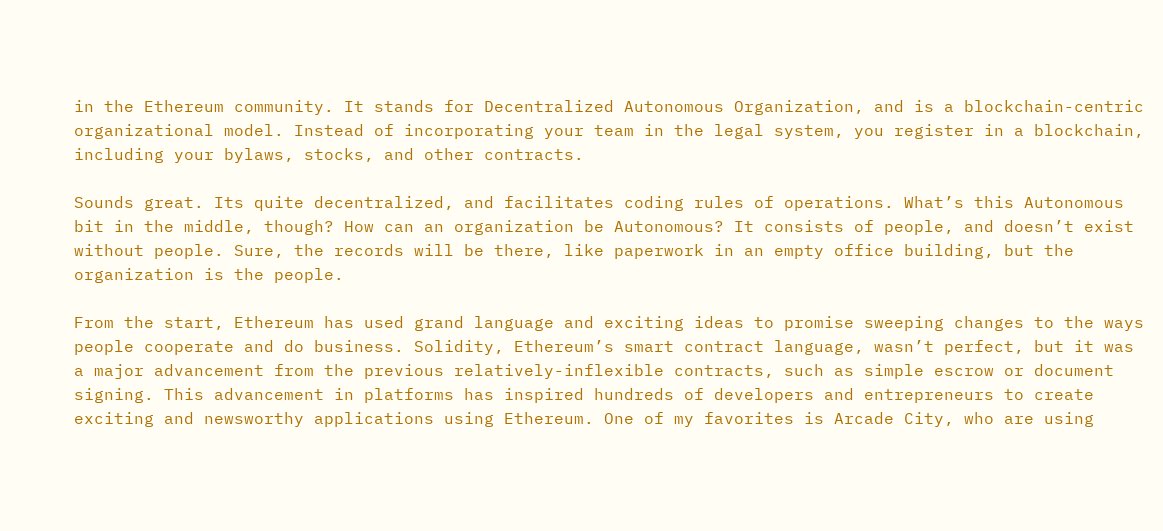in the Ethereum community. It stands for Decentralized Autonomous Organization, and is a blockchain-centric organizational model. Instead of incorporating your team in the legal system, you register in a blockchain, including your bylaws, stocks, and other contracts.

Sounds great. Its quite decentralized, and facilitates coding rules of operations. What’s this Autonomous bit in the middle, though? How can an organization be Autonomous? It consists of people, and doesn’t exist without people. Sure, the records will be there, like paperwork in an empty office building, but the organization is the people.

From the start, Ethereum has used grand language and exciting ideas to promise sweeping changes to the ways people cooperate and do business. Solidity, Ethereum’s smart contract language, wasn’t perfect, but it was a major advancement from the previous relatively-inflexible contracts, such as simple escrow or document signing. This advancement in platforms has inspired hundreds of developers and entrepreneurs to create exciting and newsworthy applications using Ethereum. One of my favorites is Arcade City, who are using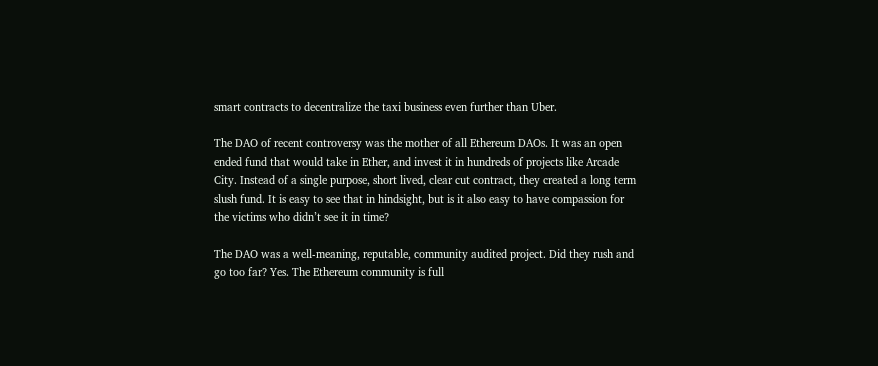smart contracts to decentralize the taxi business even further than Uber.

The DAO of recent controversy was the mother of all Ethereum DAOs. It was an open ended fund that would take in Ether, and invest it in hundreds of projects like Arcade City. Instead of a single purpose, short lived, clear cut contract, they created a long term slush fund. It is easy to see that in hindsight, but is it also easy to have compassion for the victims who didn’t see it in time?

The DAO was a well-meaning, reputable, community audited project. Did they rush and go too far? Yes. The Ethereum community is full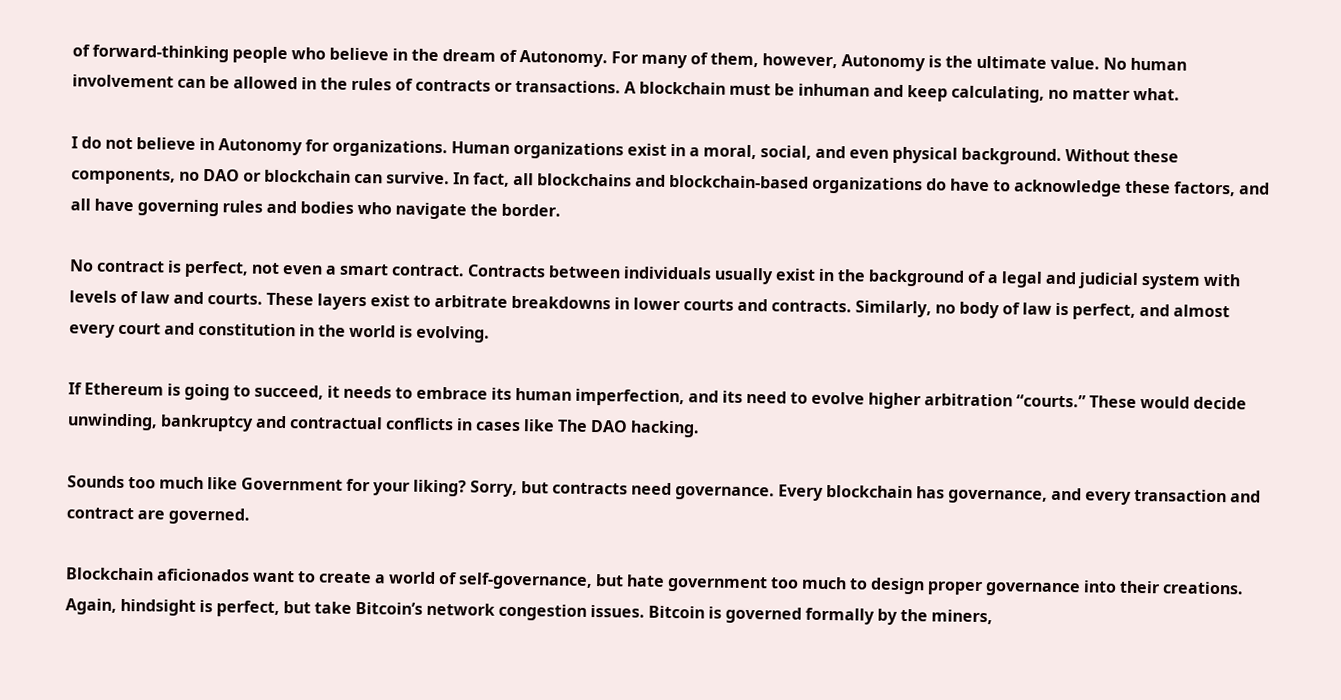of forward-thinking people who believe in the dream of Autonomy. For many of them, however, Autonomy is the ultimate value. No human involvement can be allowed in the rules of contracts or transactions. A blockchain must be inhuman and keep calculating, no matter what.

I do not believe in Autonomy for organizations. Human organizations exist in a moral, social, and even physical background. Without these components, no DAO or blockchain can survive. In fact, all blockchains and blockchain-based organizations do have to acknowledge these factors, and all have governing rules and bodies who navigate the border.

No contract is perfect, not even a smart contract. Contracts between individuals usually exist in the background of a legal and judicial system with levels of law and courts. These layers exist to arbitrate breakdowns in lower courts and contracts. Similarly, no body of law is perfect, and almost every court and constitution in the world is evolving.

If Ethereum is going to succeed, it needs to embrace its human imperfection, and its need to evolve higher arbitration “courts.” These would decide unwinding, bankruptcy and contractual conflicts in cases like The DAO hacking.

Sounds too much like Government for your liking? Sorry, but contracts need governance. Every blockchain has governance, and every transaction and contract are governed.

Blockchain aficionados want to create a world of self-governance, but hate government too much to design proper governance into their creations. Again, hindsight is perfect, but take Bitcoin’s network congestion issues. Bitcoin is governed formally by the miners,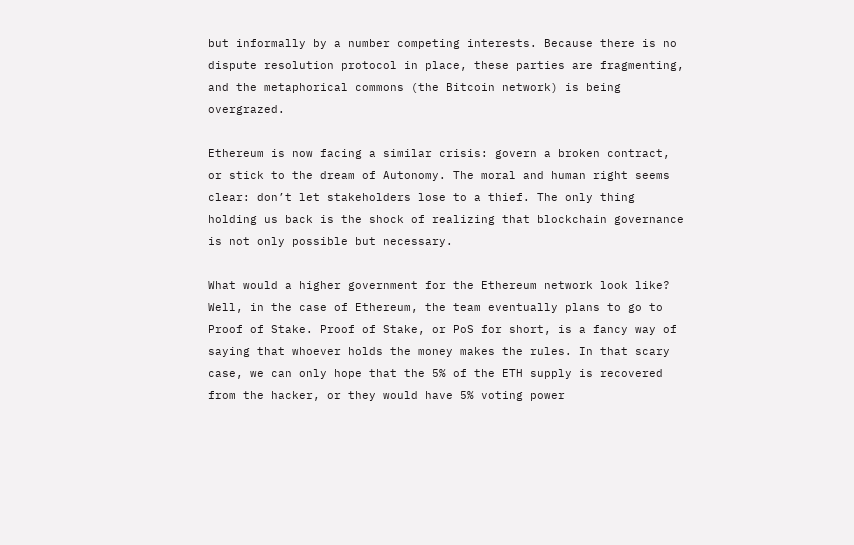but informally by a number competing interests. Because there is no dispute resolution protocol in place, these parties are fragmenting, and the metaphorical commons (the Bitcoin network) is being overgrazed.

Ethereum is now facing a similar crisis: govern a broken contract, or stick to the dream of Autonomy. The moral and human right seems clear: don’t let stakeholders lose to a thief. The only thing holding us back is the shock of realizing that blockchain governance is not only possible but necessary.

What would a higher government for the Ethereum network look like? Well, in the case of Ethereum, the team eventually plans to go to Proof of Stake. Proof of Stake, or PoS for short, is a fancy way of saying that whoever holds the money makes the rules. In that scary case, we can only hope that the 5% of the ETH supply is recovered from the hacker, or they would have 5% voting power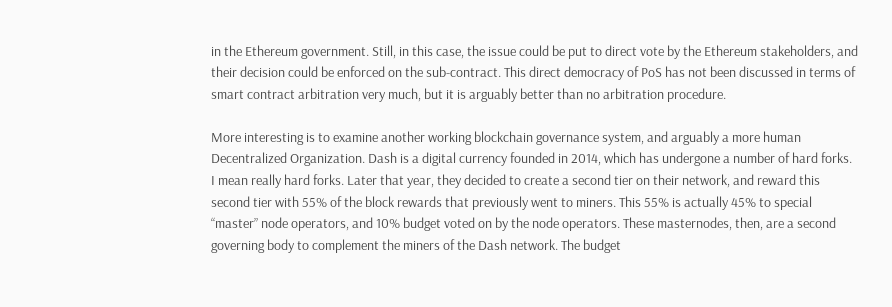in the Ethereum government. Still, in this case, the issue could be put to direct vote by the Ethereum stakeholders, and their decision could be enforced on the sub-contract. This direct democracy of PoS has not been discussed in terms of smart contract arbitration very much, but it is arguably better than no arbitration procedure.

More interesting is to examine another working blockchain governance system, and arguably a more human Decentralized Organization. Dash is a digital currency founded in 2014, which has undergone a number of hard forks. I mean really hard forks. Later that year, they decided to create a second tier on their network, and reward this second tier with 55% of the block rewards that previously went to miners. This 55% is actually 45% to special “master” node operators, and 10% budget voted on by the node operators. These masternodes, then, are a second governing body to complement the miners of the Dash network. The budget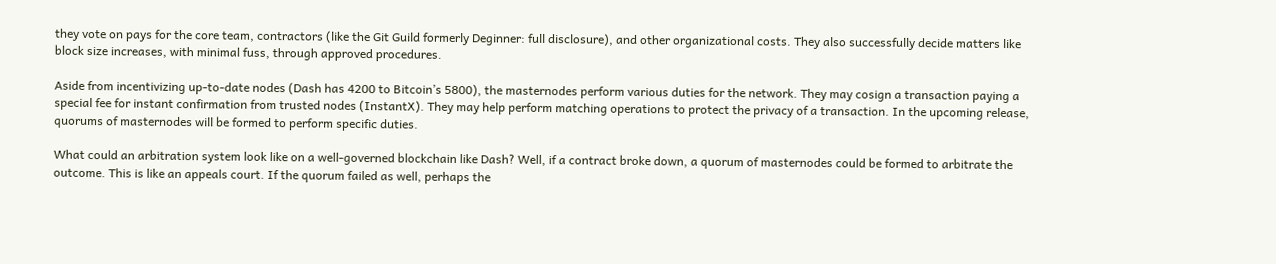they vote on pays for the core team, contractors (like the Git Guild formerly Deginner: full disclosure), and other organizational costs. They also successfully decide matters like block size increases, with minimal fuss, through approved procedures.

Aside from incentivizing up-to-date nodes (Dash has 4200 to Bitcoin’s 5800), the masternodes perform various duties for the network. They may cosign a transaction paying a special fee for instant confirmation from trusted nodes (InstantX). They may help perform matching operations to protect the privacy of a transaction. In the upcoming release, quorums of masternodes will be formed to perform specific duties.

What could an arbitration system look like on a well-governed blockchain like Dash? Well, if a contract broke down, a quorum of masternodes could be formed to arbitrate the outcome. This is like an appeals court. If the quorum failed as well, perhaps the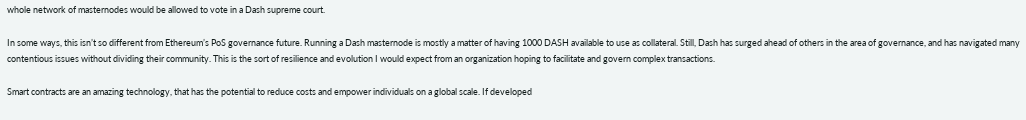whole network of masternodes would be allowed to vote in a Dash supreme court.

In some ways, this isn’t so different from Ethereum’s PoS governance future. Running a Dash masternode is mostly a matter of having 1000 DASH available to use as collateral. Still, Dash has surged ahead of others in the area of governance, and has navigated many contentious issues without dividing their community. This is the sort of resilience and evolution I would expect from an organization hoping to facilitate and govern complex transactions.

Smart contracts are an amazing technology, that has the potential to reduce costs and empower individuals on a global scale. If developed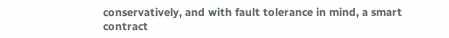conservatively, and with fault tolerance in mind, a smart contract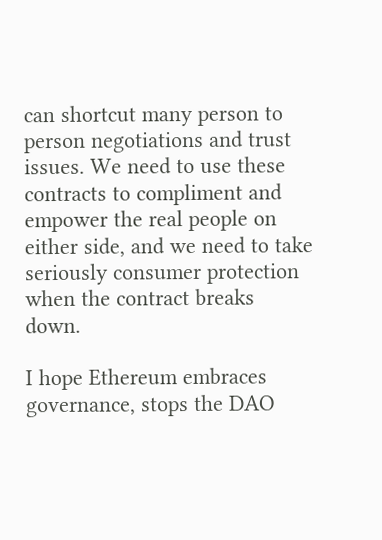can shortcut many person to person negotiations and trust issues. We need to use these contracts to compliment and empower the real people on either side, and we need to take seriously consumer protection when the contract breaks down.

I hope Ethereum embraces governance, stops the DAO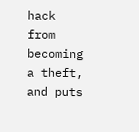hack from becoming a theft, and puts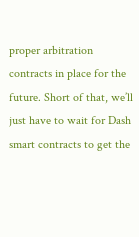proper arbitration contracts in place for the future. Short of that, we’ll just have to wait for Dash smart contracts to get the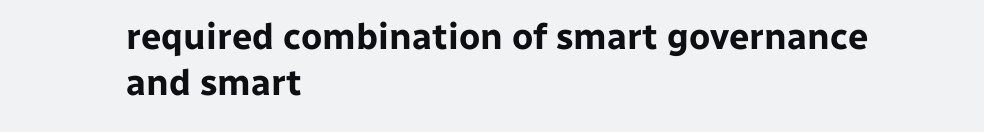required combination of smart governance and smart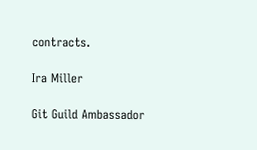contracts.

Ira Miller

Git Guild Ambassador